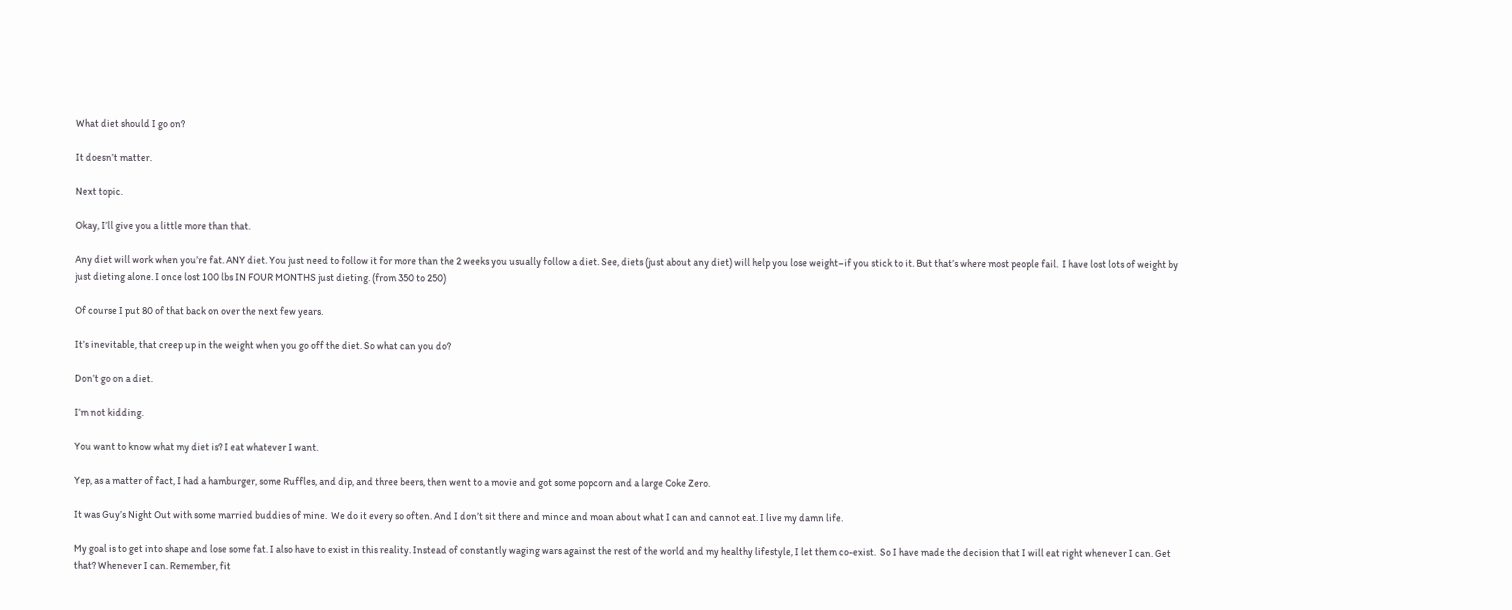What diet should I go on?

It doesn’t matter.

Next topic.

Okay, I’ll give you a little more than that.

Any diet will work when you’re fat. ANY diet. You just need to follow it for more than the 2 weeks you usually follow a diet. See, diets (just about any diet) will help you lose weight–if you stick to it. But that’s where most people fail.  I have lost lots of weight by just dieting alone. I once lost 100 lbs IN FOUR MONTHS just dieting. (from 350 to 250)

Of course I put 80 of that back on over the next few years.

It’s inevitable, that creep up in the weight when you go off the diet. So what can you do?

Don’t go on a diet.

I’m not kidding.

You want to know what my diet is? I eat whatever I want.

Yep, as a matter of fact, I had a hamburger, some Ruffles, and dip, and three beers, then went to a movie and got some popcorn and a large Coke Zero.

It was Guy’s Night Out with some married buddies of mine.  We do it every so often. And I don’t sit there and mince and moan about what I can and cannot eat. I live my damn life.

My goal is to get into shape and lose some fat. I also have to exist in this reality. Instead of constantly waging wars against the rest of the world and my healthy lifestyle, I let them co-exist.  So I have made the decision that I will eat right whenever I can. Get that? Whenever I can. Remember, fit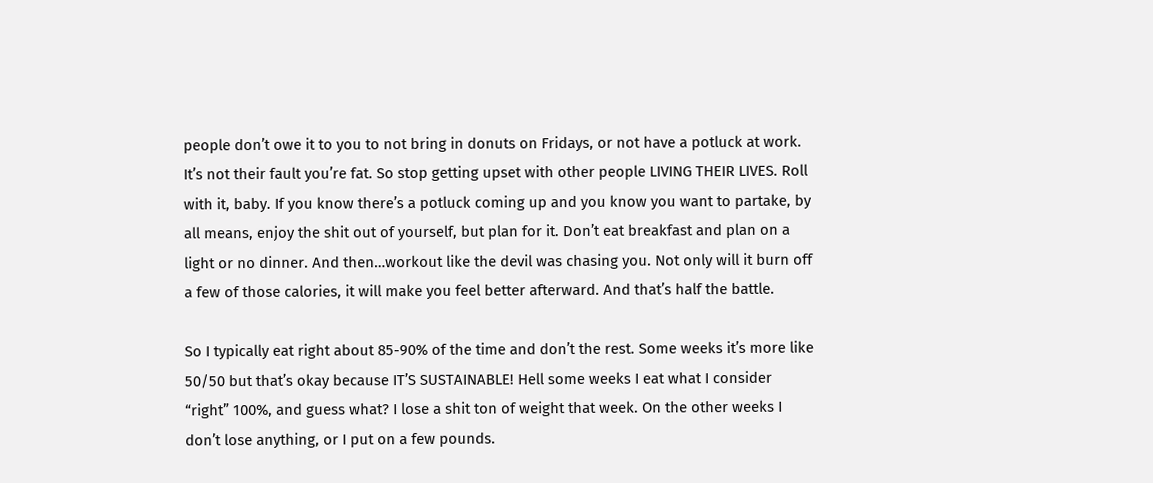people don’t owe it to you to not bring in donuts on Fridays, or not have a potluck at work. It’s not their fault you’re fat. So stop getting upset with other people LIVING THEIR LIVES. Roll with it, baby. If you know there’s a potluck coming up and you know you want to partake, by all means, enjoy the shit out of yourself, but plan for it. Don’t eat breakfast and plan on a light or no dinner. And then…workout like the devil was chasing you. Not only will it burn off a few of those calories, it will make you feel better afterward. And that’s half the battle.

So I typically eat right about 85-90% of the time and don’t the rest. Some weeks it’s more like 50/50 but that’s okay because IT’S SUSTAINABLE! Hell some weeks I eat what I consider “right” 100%, and guess what? I lose a shit ton of weight that week. On the other weeks I don’t lose anything, or I put on a few pounds.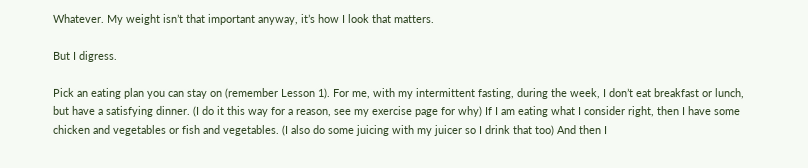Whatever. My weight isn’t that important anyway, it’s how I look that matters.

But I digress.

Pick an eating plan you can stay on (remember Lesson 1). For me, with my intermittent fasting, during the week, I don’t eat breakfast or lunch, but have a satisfying dinner. (I do it this way for a reason, see my exercise page for why) If I am eating what I consider right, then I have some chicken and vegetables or fish and vegetables. (I also do some juicing with my juicer so I drink that too) And then I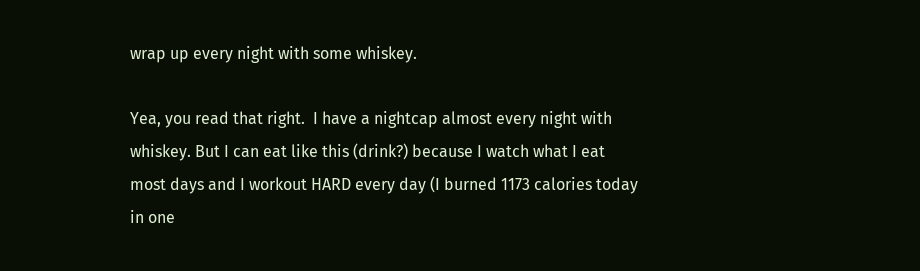wrap up every night with some whiskey.

Yea, you read that right.  I have a nightcap almost every night with whiskey. But I can eat like this (drink?) because I watch what I eat most days and I workout HARD every day (I burned 1173 calories today in one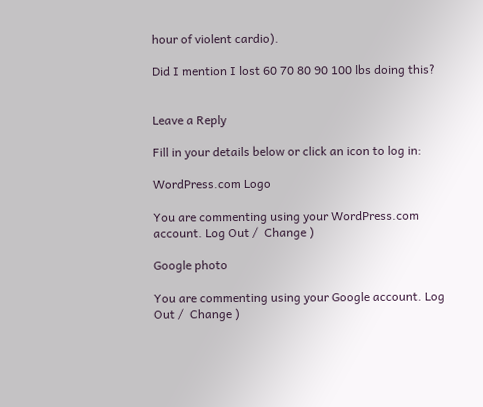hour of violent cardio).

Did I mention I lost 60 70 80 90 100 lbs doing this?


Leave a Reply

Fill in your details below or click an icon to log in:

WordPress.com Logo

You are commenting using your WordPress.com account. Log Out /  Change )

Google photo

You are commenting using your Google account. Log Out /  Change )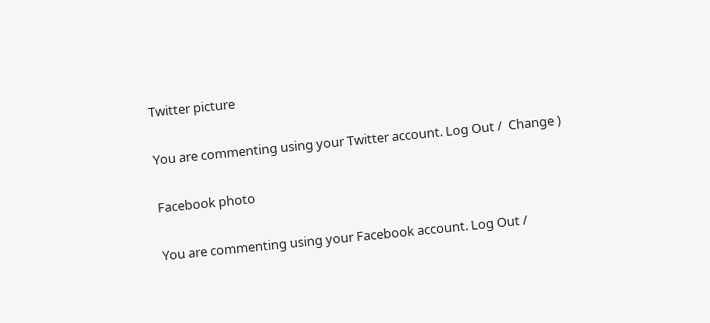Twitter picture

You are commenting using your Twitter account. Log Out /  Change )

Facebook photo

You are commenting using your Facebook account. Log Out /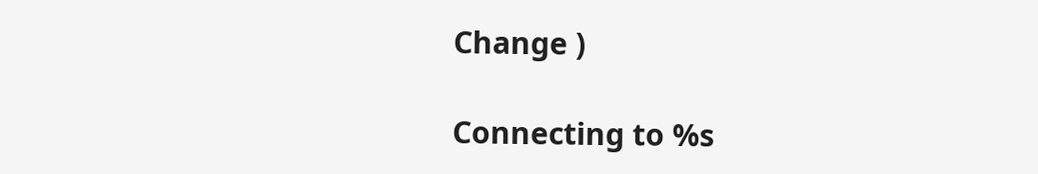Change )

Connecting to %s